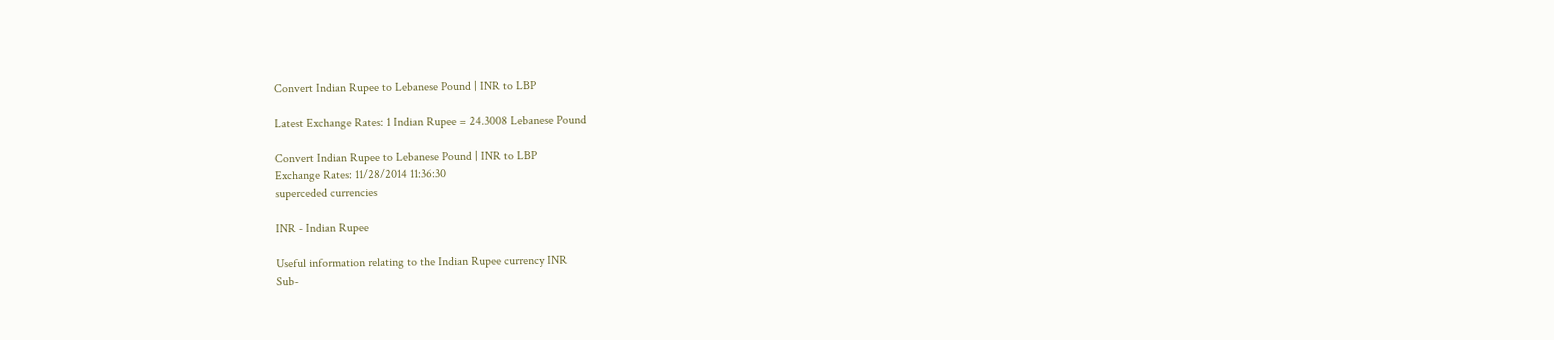Convert Indian Rupee to Lebanese Pound | INR to LBP

Latest Exchange Rates: 1 Indian Rupee = 24.3008 Lebanese Pound

Convert Indian Rupee to Lebanese Pound | INR to LBP
Exchange Rates: 11/28/2014 11:36:30
superceded currencies

INR - Indian Rupee

Useful information relating to the Indian Rupee currency INR
Sub-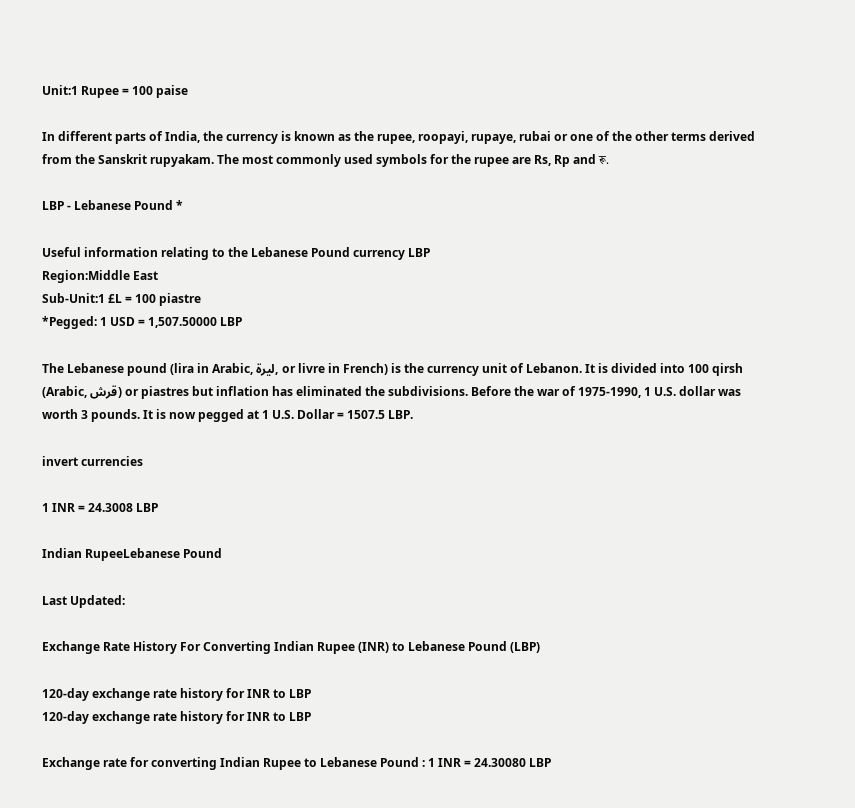Unit:1 Rupee = 100 paise

In different parts of India, the currency is known as the rupee, roopayi, rupaye, rubai or one of the other terms derived from the Sanskrit rupyakam. The most commonly used symbols for the rupee are Rs, Rp and रू.

LBP - Lebanese Pound *

Useful information relating to the Lebanese Pound currency LBP
Region:Middle East
Sub-Unit:1 £L = 100 piastre
*Pegged: 1 USD = 1,507.50000 LBP

The Lebanese pound (lira in Arabic, ليرة, or livre in French) is the currency unit of Lebanon. It is divided into 100 qirsh (Arabic, قرش) or piastres but inflation has eliminated the subdivisions. Before the war of 1975-1990, 1 U.S. dollar was worth 3 pounds. It is now pegged at 1 U.S. Dollar = 1507.5 LBP.

invert currencies

1 INR = 24.3008 LBP

Indian RupeeLebanese Pound

Last Updated:

Exchange Rate History For Converting Indian Rupee (INR) to Lebanese Pound (LBP)

120-day exchange rate history for INR to LBP
120-day exchange rate history for INR to LBP

Exchange rate for converting Indian Rupee to Lebanese Pound : 1 INR = 24.30080 LBP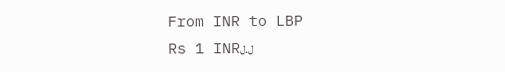From INR to LBP
Rs 1 INRل.ل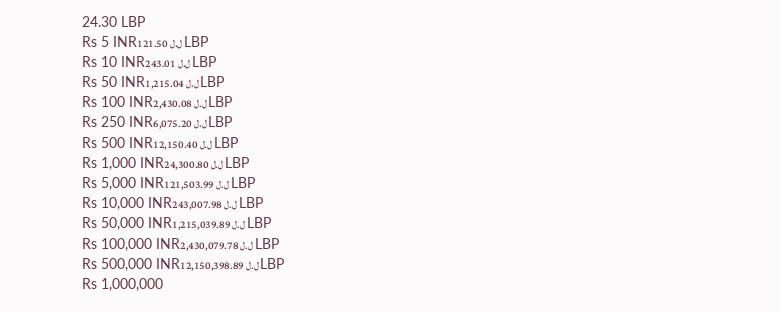24.30 LBP
Rs 5 INRل.ل 121.50 LBP
Rs 10 INRل.ل 243.01 LBP
Rs 50 INRل.ل 1,215.04 LBP
Rs 100 INRل.ل 2,430.08 LBP
Rs 250 INRل.ل 6,075.20 LBP
Rs 500 INRل.ل 12,150.40 LBP
Rs 1,000 INRل.ل 24,300.80 LBP
Rs 5,000 INRل.ل 121,503.99 LBP
Rs 10,000 INRل.ل 243,007.98 LBP
Rs 50,000 INRل.ل 1,215,039.89 LBP
Rs 100,000 INRل.ل 2,430,079.78 LBP
Rs 500,000 INRل.ل 12,150,398.89 LBP
Rs 1,000,000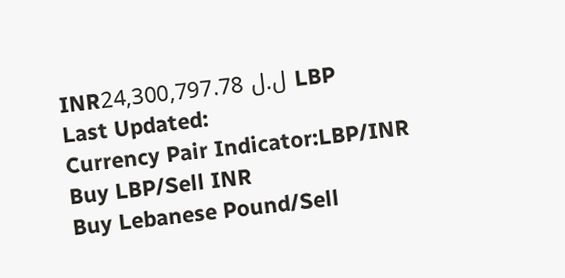INRل.ل 24,300,797.78 LBP
Last Updated:
Currency Pair Indicator:LBP/INR
Buy LBP/Sell INR
Buy Lebanese Pound/Sell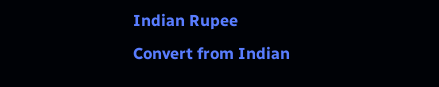Indian Rupee
Convert from Indian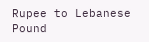Rupee to Lebanese Pound